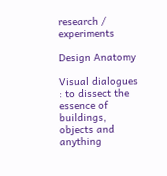research / experiments

Design Anatomy

Visual dialogues : to dissect the essence of buildings, objects and anything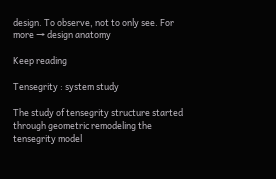design. To observe, not to only see. For more → design anatomy

Keep reading

Tensegrity : system study

The study of tensegrity structure started through geometric remodeling the tensegrity model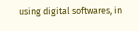using digital softwares, in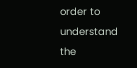order to understand the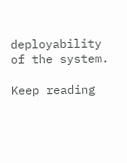deployability of the system.

Keep reading